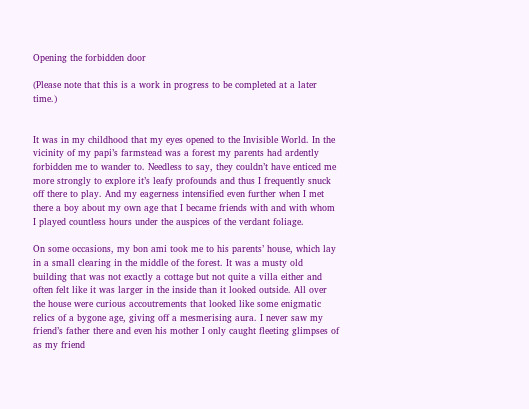Opening the forbidden door

(Please note that this is a work in progress to be completed at a later time.)


It was in my childhood that my eyes opened to the Invisible World. In the vicinity of my papi’s farmstead was a forest my parents had ardently forbidden me to wander to. Needless to say, they couldn’t have enticed me more strongly to explore it’s leafy profounds and thus I frequently snuck off there to play. And my eagerness intensified even further when I met there a boy about my own age that I became friends with and with whom I played countless hours under the auspices of the verdant foliage.

On some occasions, my bon ami took me to his parents’ house, which lay in a small clearing in the middle of the forest. It was a musty old building that was not exactly a cottage but not quite a villa either and often felt like it was larger in the inside than it looked outside. All over the house were curious accoutrements that looked like some enigmatic relics of a bygone age, giving off a mesmerising aura. I never saw my friend’s father there and even his mother I only caught fleeting glimpses of as my friend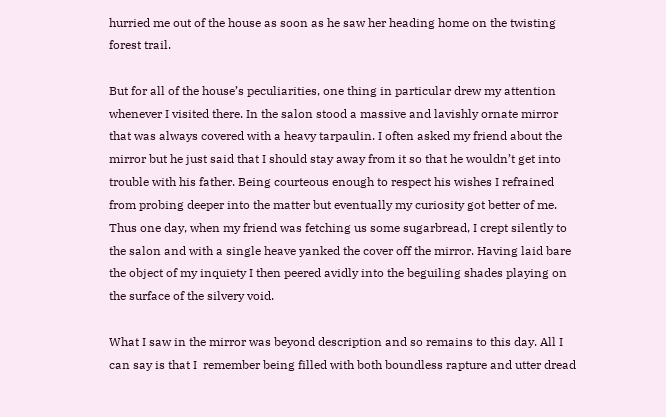hurried me out of the house as soon as he saw her heading home on the twisting forest trail.

But for all of the house’s peculiarities, one thing in particular drew my attention whenever I visited there. In the salon stood a massive and lavishly ornate mirror that was always covered with a heavy tarpaulin. I often asked my friend about the mirror but he just said that I should stay away from it so that he wouldn’t get into trouble with his father. Being courteous enough to respect his wishes I refrained from probing deeper into the matter but eventually my curiosity got better of me. Thus one day, when my friend was fetching us some sugarbread, I crept silently to the salon and with a single heave yanked the cover off the mirror. Having laid bare the object of my inquiety I then peered avidly into the beguiling shades playing on the surface of the silvery void.

What I saw in the mirror was beyond description and so remains to this day. All I can say is that I  remember being filled with both boundless rapture and utter dread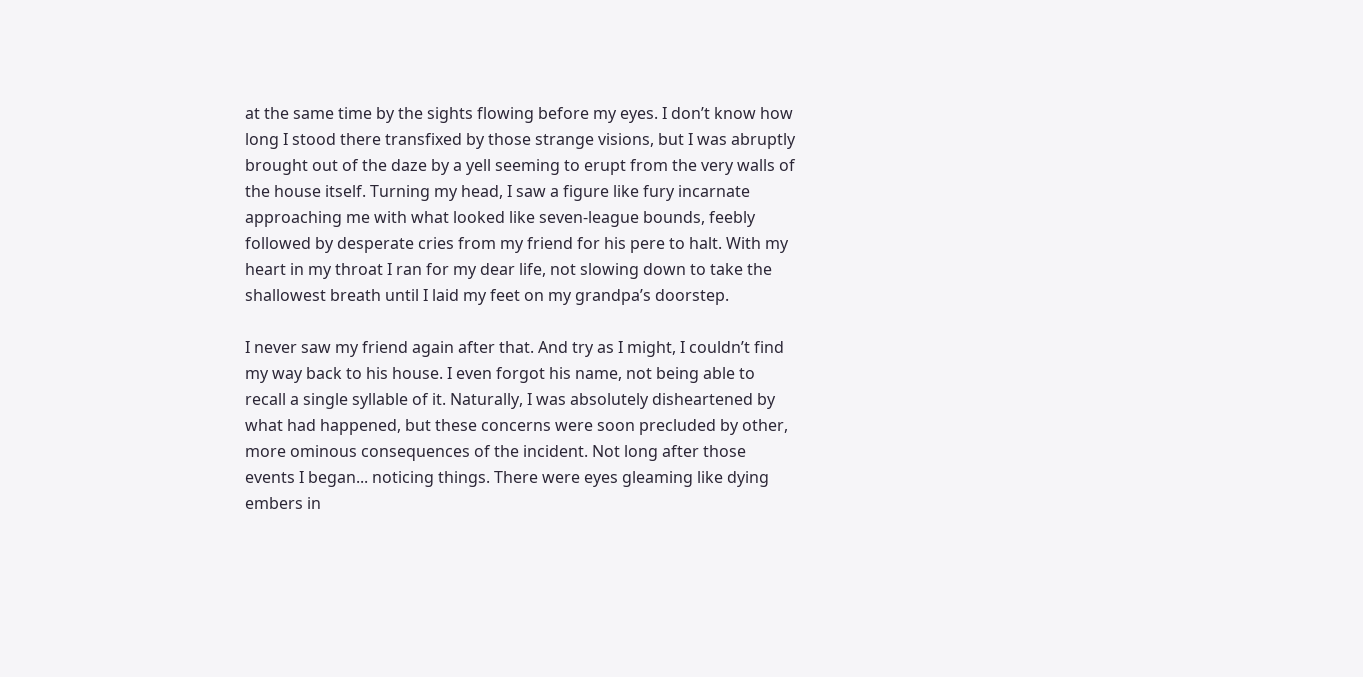at the same time by the sights flowing before my eyes. I don’t know how long I stood there transfixed by those strange visions, but I was abruptly brought out of the daze by a yell seeming to erupt from the very walls of the house itself. Turning my head, I saw a figure like fury incarnate approaching me with what looked like seven-league bounds, feebly followed by desperate cries from my friend for his pere to halt. With my heart in my throat I ran for my dear life, not slowing down to take the shallowest breath until I laid my feet on my grandpa’s doorstep.

I never saw my friend again after that. And try as I might, I couldn’t find my way back to his house. I even forgot his name, not being able to recall a single syllable of it. Naturally, I was absolutely disheartened by what had happened, but these concerns were soon precluded by other, more ominous consequences of the incident. Not long after those events I began... noticing things. There were eyes gleaming like dying embers in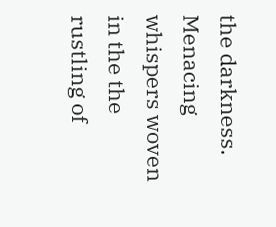the darkness. Menacing whispers woven in the the rustling of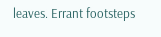leaves. Errant footsteps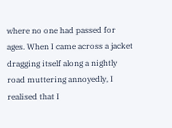where no one had passed for ages. When I came across a jacket dragging itself along a nightly road muttering annoyedly, I realised that I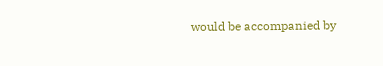would be accompanied by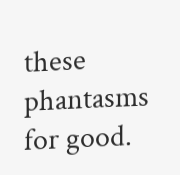these phantasms for good.